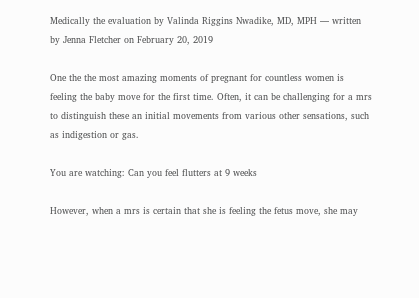Medically the evaluation by Valinda Riggins Nwadike, MD, MPH — written by Jenna Fletcher on February 20, 2019

One the the most amazing moments of pregnant for countless women is feeling the baby move for the first time. Often, it can be challenging for a mrs to distinguish these an initial movements from various other sensations, such as indigestion or gas.

You are watching: Can you feel flutters at 9 weeks

However, when a mrs is certain that she is feeling the fetus move, she may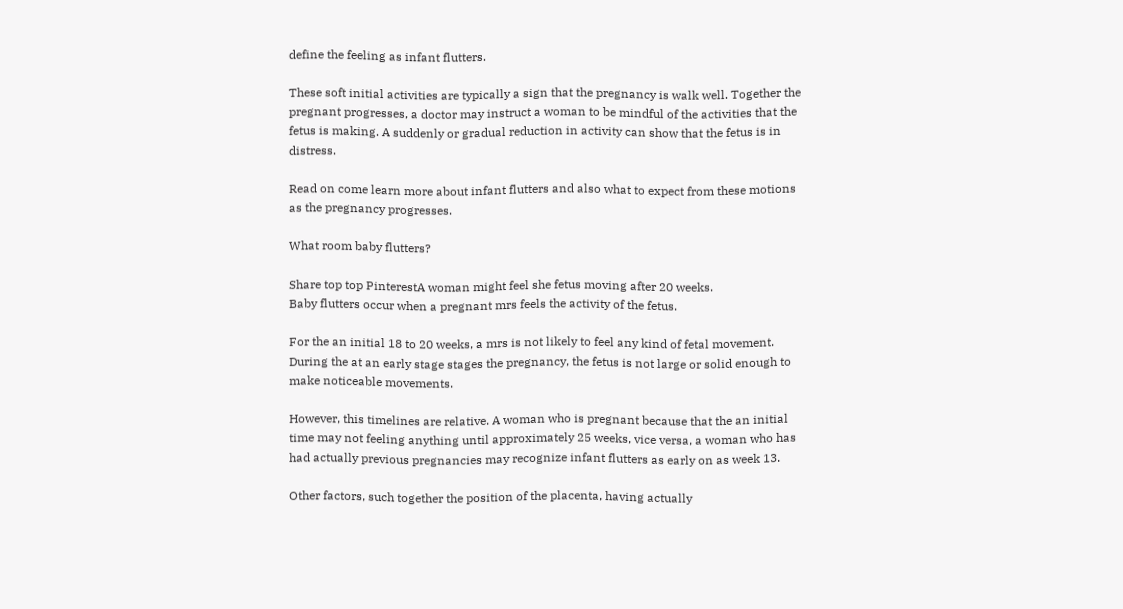define the feeling as infant flutters.

These soft initial activities are typically a sign that the pregnancy is walk well. Together the pregnant progresses, a doctor may instruct a woman to be mindful of the activities that the fetus is making. A suddenly or gradual reduction in activity can show that the fetus is in distress.

Read on come learn more about infant flutters and also what to expect from these motions as the pregnancy progresses.

What room baby flutters?

Share top top PinterestA woman might feel she fetus moving after 20 weeks.
Baby flutters occur when a pregnant mrs feels the activity of the fetus.

For the an initial 18 to 20 weeks, a mrs is not likely to feel any kind of fetal movement. During the at an early stage stages the pregnancy, the fetus is not large or solid enough to make noticeable movements.

However, this timelines are relative. A woman who is pregnant because that the an initial time may not feeling anything until approximately 25 weeks, vice versa, a woman who has had actually previous pregnancies may recognize infant flutters as early on as week 13.

Other factors, such together the position of the placenta, having actually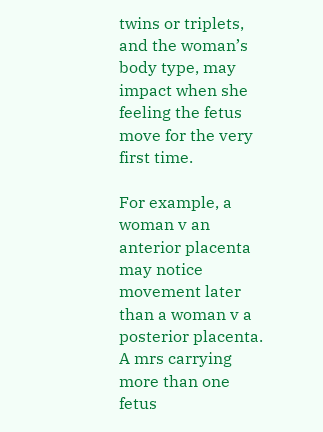twins or triplets, and the woman’s body type, may impact when she feeling the fetus move for the very first time.

For example, a woman v an anterior placenta may notice movement later than a woman v a posterior placenta. A mrs carrying more than one fetus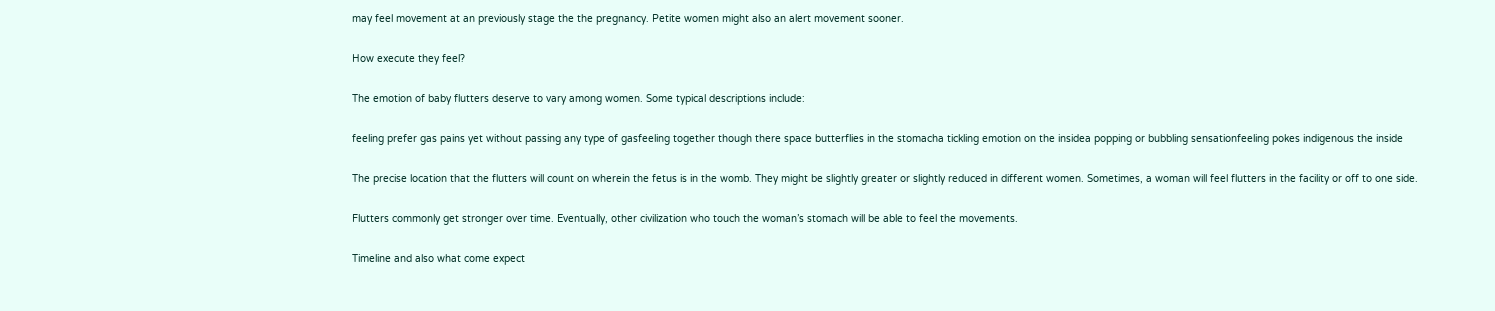may feel movement at an previously stage the the pregnancy. Petite women might also an alert movement sooner.

How execute they feel?

The emotion of baby flutters deserve to vary among women. Some typical descriptions include:

feeling prefer gas pains yet without passing any type of gasfeeling together though there space butterflies in the stomacha tickling emotion on the insidea popping or bubbling sensationfeeling pokes indigenous the inside

The precise location that the flutters will count on wherein the fetus is in the womb. They might be slightly greater or slightly reduced in different women. Sometimes, a woman will feel flutters in the facility or off to one side.

Flutters commonly get stronger over time. Eventually, other civilization who touch the woman’s stomach will be able to feel the movements.

Timeline and also what come expect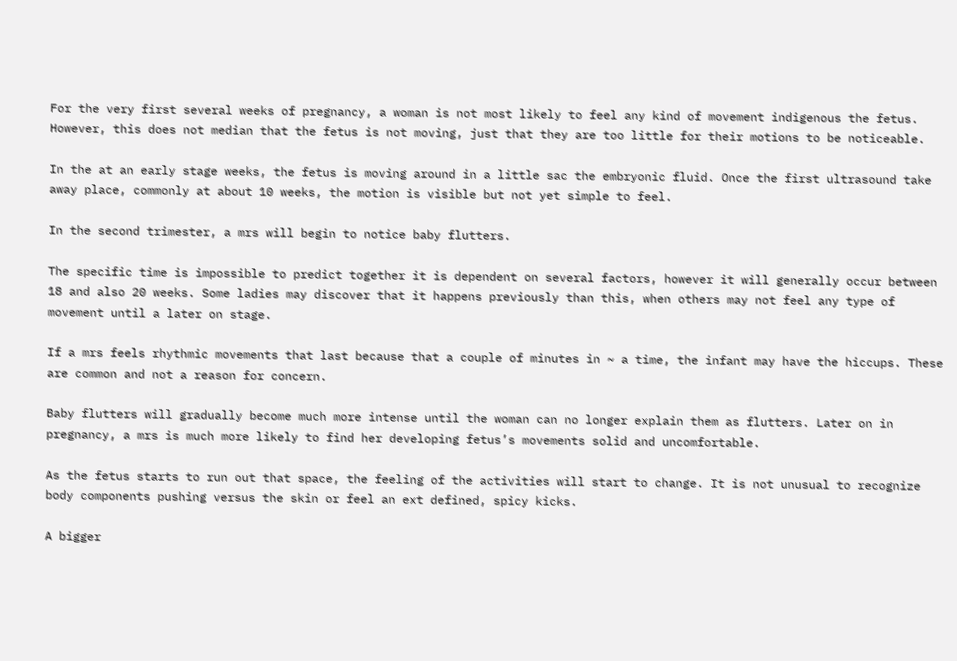For the very first several weeks of pregnancy, a woman is not most likely to feel any kind of movement indigenous the fetus. However, this does not median that the fetus is not moving, just that they are too little for their motions to be noticeable.

In the at an early stage weeks, the fetus is moving around in a little sac the embryonic fluid. Once the first ultrasound take away place, commonly at about 10 weeks, the motion is visible but not yet simple to feel.

In the second trimester, a mrs will begin to notice baby flutters.

The specific time is impossible to predict together it is dependent on several factors, however it will generally occur between 18 and also 20 weeks. Some ladies may discover that it happens previously than this, when others may not feel any type of movement until a later on stage.

If a mrs feels rhythmic movements that last because that a couple of minutes in ~ a time, the infant may have the hiccups. These are common and not a reason for concern.

Baby flutters will gradually become much more intense until the woman can no longer explain them as flutters. Later on in pregnancy, a mrs is much more likely to find her developing fetus’s movements solid and uncomfortable.

As the fetus starts to run out that space, the feeling of the activities will start to change. It is not unusual to recognize body components pushing versus the skin or feel an ext defined, spicy kicks.

A bigger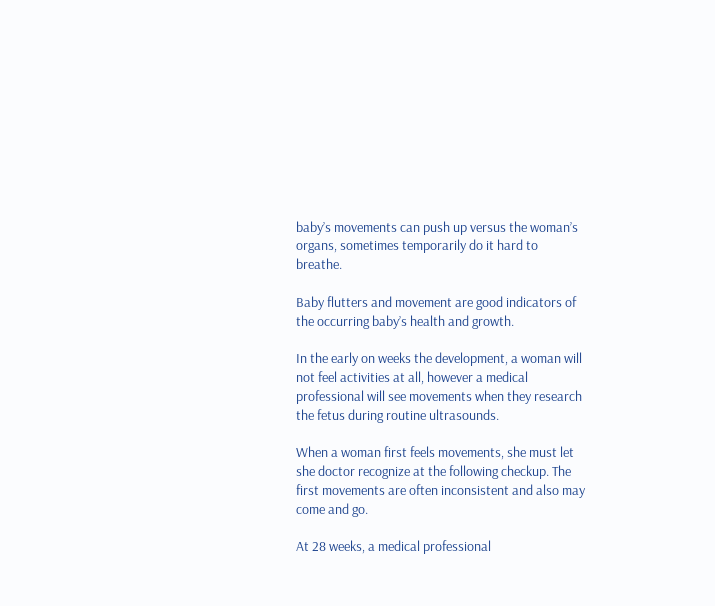baby’s movements can push up versus the woman’s organs, sometimes temporarily do it hard to breathe.

Baby flutters and movement are good indicators of the occurring baby’s health and growth.

In the early on weeks the development, a woman will not feel activities at all, however a medical professional will see movements when they research the fetus during routine ultrasounds.

When a woman first feels movements, she must let she doctor recognize at the following checkup. The first movements are often inconsistent and also may come and go.

At 28 weeks, a medical professional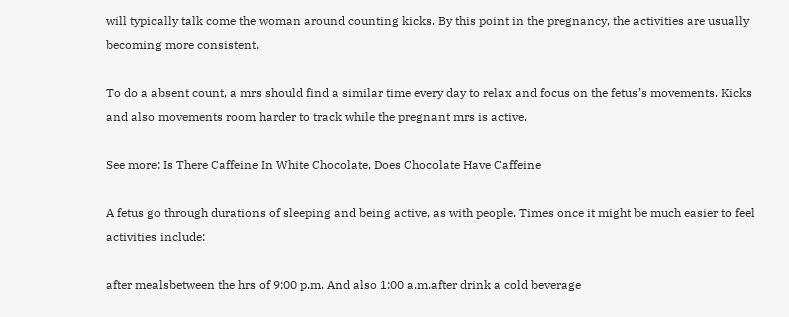will typically talk come the woman around counting kicks. By this point in the pregnancy, the activities are usually becoming more consistent.

To do a absent count, a mrs should find a similar time every day to relax and focus on the fetus’s movements. Kicks and also movements room harder to track while the pregnant mrs is active.

See more: Is There Caffeine In White Chocolate, Does Chocolate Have Caffeine

A fetus go through durations of sleeping and being active, as with people. Times once it might be much easier to feel activities include:

after mealsbetween the hrs of 9:00 p.m. And also 1:00 a.m.after drink a cold beverage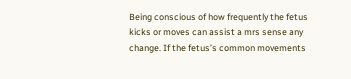Being conscious of how frequently the fetus kicks or moves can assist a mrs sense any change. If the fetus’s common movements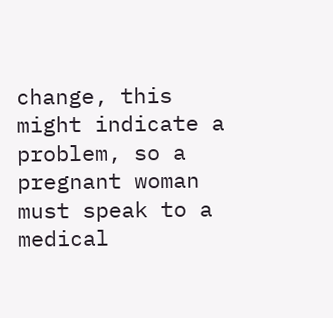change, this might indicate a problem, so a pregnant woman must speak to a medical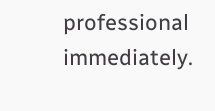professional immediately.